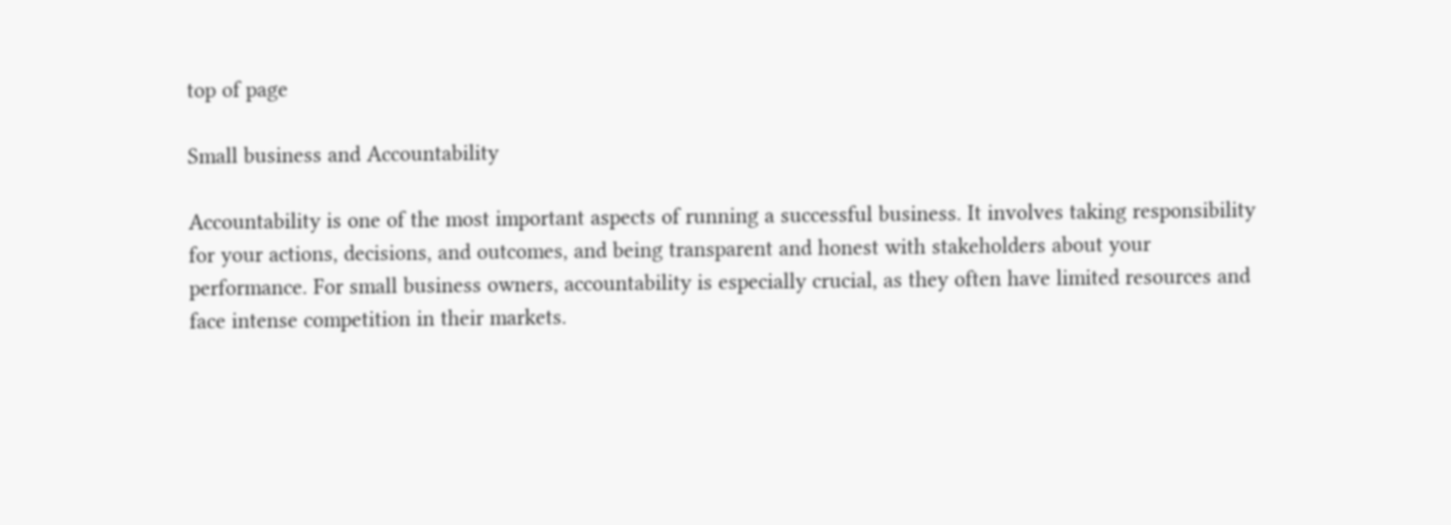top of page

Small business and Accountability

Accountability is one of the most important aspects of running a successful business. It involves taking responsibility for your actions, decisions, and outcomes, and being transparent and honest with stakeholders about your performance. For small business owners, accountability is especially crucial, as they often have limited resources and face intense competition in their markets.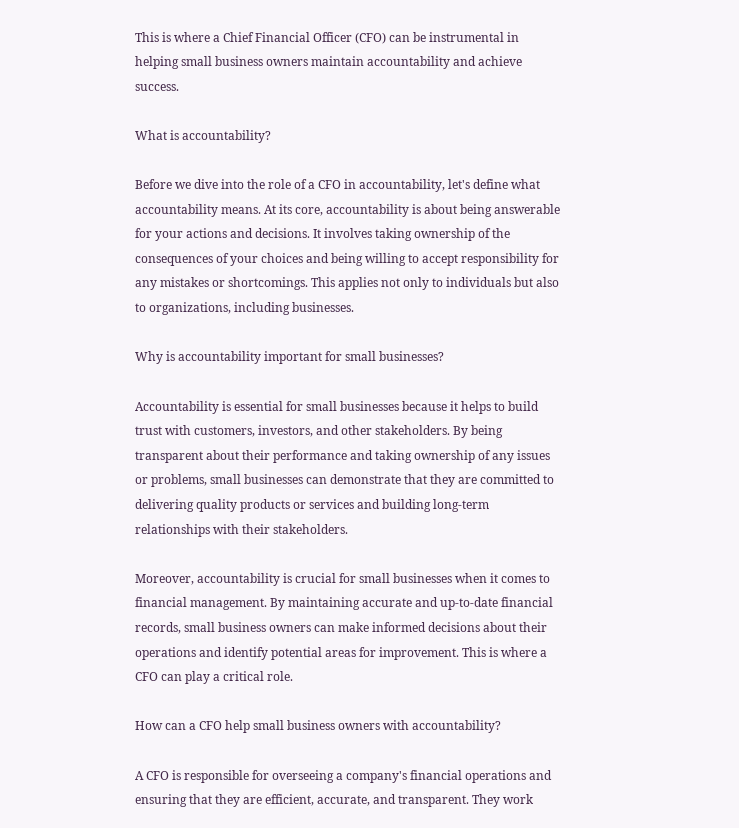This is where a Chief Financial Officer (CFO) can be instrumental in helping small business owners maintain accountability and achieve success.

What is accountability?

Before we dive into the role of a CFO in accountability, let's define what accountability means. At its core, accountability is about being answerable for your actions and decisions. It involves taking ownership of the consequences of your choices and being willing to accept responsibility for any mistakes or shortcomings. This applies not only to individuals but also to organizations, including businesses.

Why is accountability important for small businesses?

Accountability is essential for small businesses because it helps to build trust with customers, investors, and other stakeholders. By being transparent about their performance and taking ownership of any issues or problems, small businesses can demonstrate that they are committed to delivering quality products or services and building long-term relationships with their stakeholders.

Moreover, accountability is crucial for small businesses when it comes to financial management. By maintaining accurate and up-to-date financial records, small business owners can make informed decisions about their operations and identify potential areas for improvement. This is where a CFO can play a critical role.

How can a CFO help small business owners with accountability?

A CFO is responsible for overseeing a company's financial operations and ensuring that they are efficient, accurate, and transparent. They work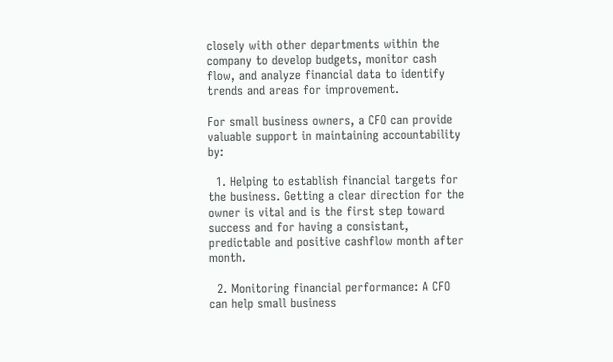closely with other departments within the company to develop budgets, monitor cash flow, and analyze financial data to identify trends and areas for improvement.

For small business owners, a CFO can provide valuable support in maintaining accountability by:

  1. Helping to establish financial targets for the business. Getting a clear direction for the owner is vital and is the first step toward success and for having a consistant, predictable and positive cashflow month after month.

  2. Monitoring financial performance: A CFO can help small business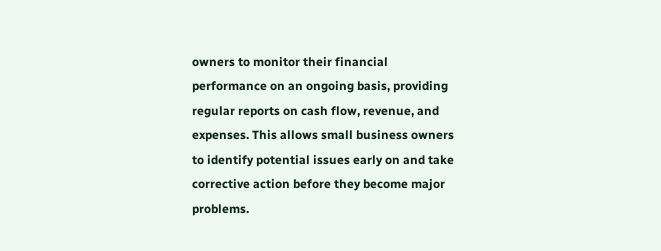owners to monitor their financial performance on an ongoing basis, providing regular reports on cash flow, revenue, and expenses. This allows small business owners to identify potential issues early on and take corrective action before they become major problems.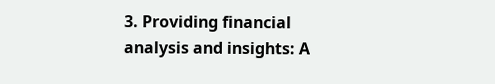3. Providing financial analysis and insights: A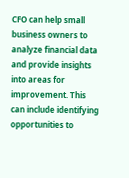CFO can help small business owners to analyze financial data and provide insights into areas for improvement. This can include identifying opportunities to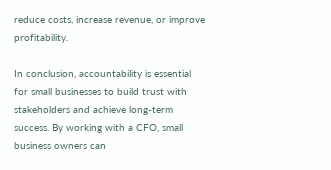reduce costs, increase revenue, or improve profitability.

In conclusion, accountability is essential for small businesses to build trust with stakeholders and achieve long-term success. By working with a CFO, small business owners can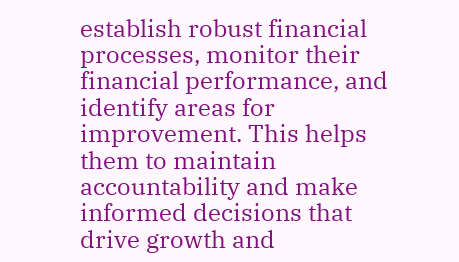establish robust financial processes, monitor their financial performance, and identify areas for improvement. This helps them to maintain accountability and make informed decisions that drive growth and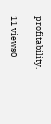profitability.

11 views0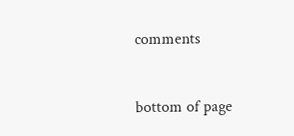comments


bottom of page